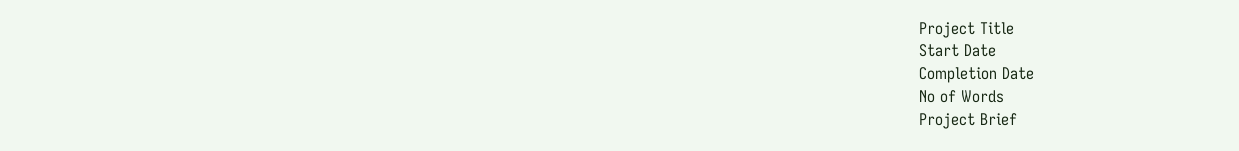Project Title
Start Date
Completion Date
No of Words
Project Brief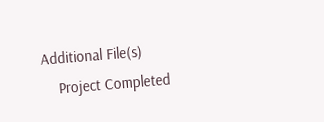Additional File(s)
    Project Completed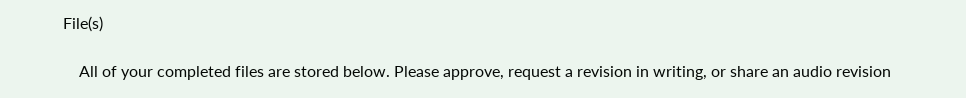File(s)

    All of your completed files are stored below. Please approve, request a revision in writing, or share an audio revision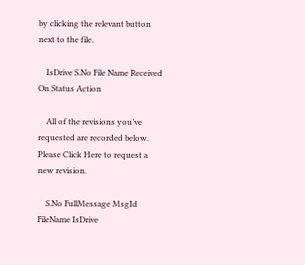by clicking the relevant button next to the file.

    IsDrive S.No File Name Received On Status Action

    All of the revisions you’ve requested are recorded below. Please Click Here to request a new revision.

    S.No FullMessage MsgId FileName IsDrive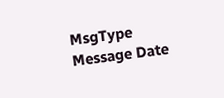MsgType Message Date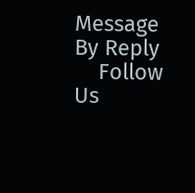Message By Reply
    Follow Us